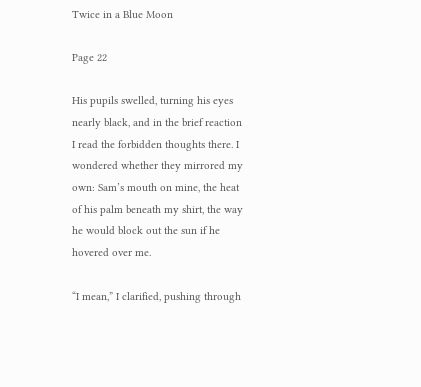Twice in a Blue Moon

Page 22

His pupils swelled, turning his eyes nearly black, and in the brief reaction I read the forbidden thoughts there. I wondered whether they mirrored my own: Sam’s mouth on mine, the heat of his palm beneath my shirt, the way he would block out the sun if he hovered over me.

“I mean,” I clarified, pushing through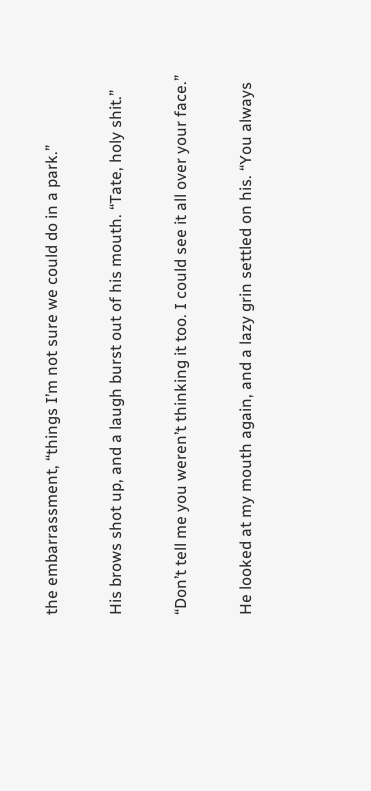the embarrassment, “things I’m not sure we could do in a park.”

His brows shot up, and a laugh burst out of his mouth. “Tate, holy shit.”

“Don’t tell me you weren’t thinking it too. I could see it all over your face.”

He looked at my mouth again, and a lazy grin settled on his. “You always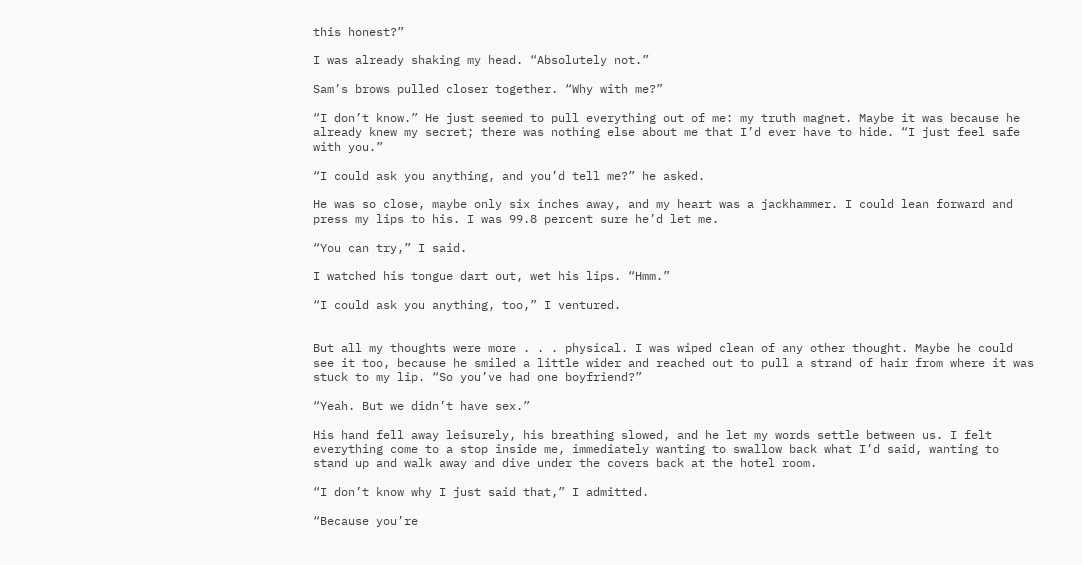this honest?”

I was already shaking my head. “Absolutely not.”

Sam’s brows pulled closer together. “Why with me?”

“I don’t know.” He just seemed to pull everything out of me: my truth magnet. Maybe it was because he already knew my secret; there was nothing else about me that I’d ever have to hide. “I just feel safe with you.”

“I could ask you anything, and you’d tell me?” he asked.

He was so close, maybe only six inches away, and my heart was a jackhammer. I could lean forward and press my lips to his. I was 99.8 percent sure he’d let me.

“You can try,” I said.

I watched his tongue dart out, wet his lips. “Hmm.”

“I could ask you anything, too,” I ventured.


But all my thoughts were more . . . physical. I was wiped clean of any other thought. Maybe he could see it too, because he smiled a little wider and reached out to pull a strand of hair from where it was stuck to my lip. “So you’ve had one boyfriend?”

“Yeah. But we didn’t have sex.”

His hand fell away leisurely, his breathing slowed, and he let my words settle between us. I felt everything come to a stop inside me, immediately wanting to swallow back what I’d said, wanting to stand up and walk away and dive under the covers back at the hotel room.

“I don’t know why I just said that,” I admitted.

“Because you’re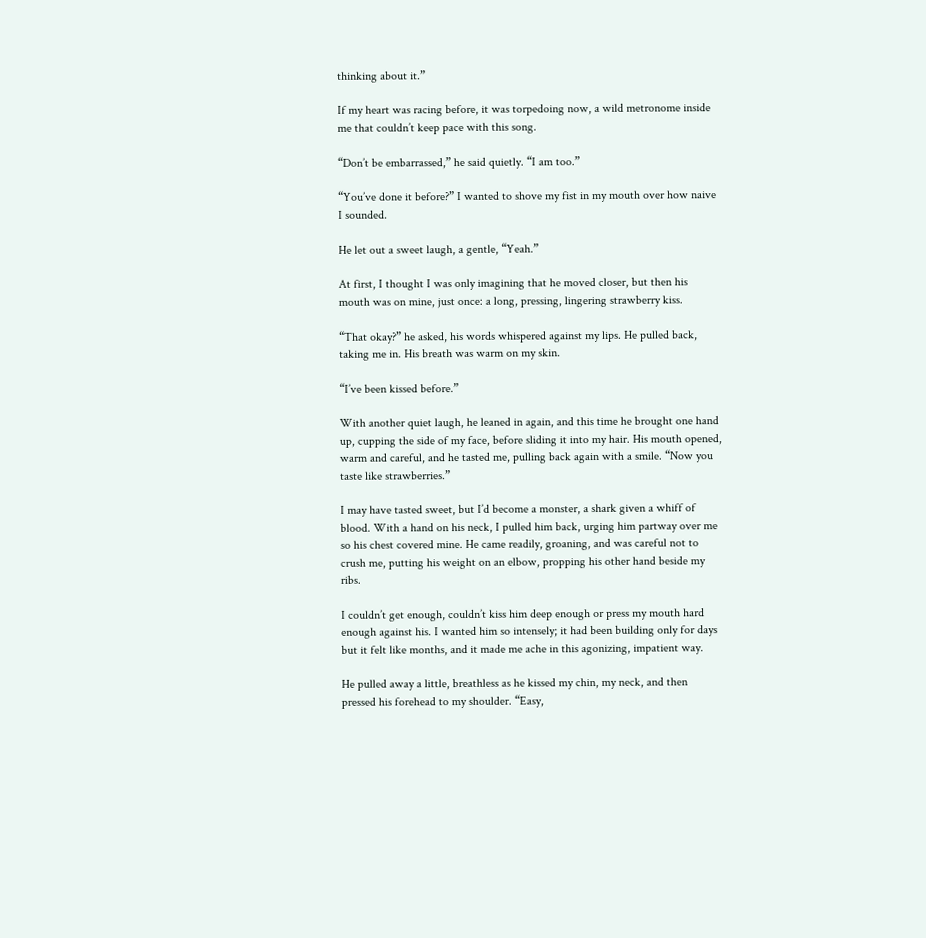thinking about it.”

If my heart was racing before, it was torpedoing now, a wild metronome inside me that couldn’t keep pace with this song.

“Don’t be embarrassed,” he said quietly. “I am too.”

“You’ve done it before?” I wanted to shove my fist in my mouth over how naive I sounded.

He let out a sweet laugh, a gentle, “Yeah.”

At first, I thought I was only imagining that he moved closer, but then his mouth was on mine, just once: a long, pressing, lingering strawberry kiss.

“That okay?” he asked, his words whispered against my lips. He pulled back, taking me in. His breath was warm on my skin.

“I’ve been kissed before.”

With another quiet laugh, he leaned in again, and this time he brought one hand up, cupping the side of my face, before sliding it into my hair. His mouth opened, warm and careful, and he tasted me, pulling back again with a smile. “Now you taste like strawberries.”

I may have tasted sweet, but I’d become a monster, a shark given a whiff of blood. With a hand on his neck, I pulled him back, urging him partway over me so his chest covered mine. He came readily, groaning, and was careful not to crush me, putting his weight on an elbow, propping his other hand beside my ribs.

I couldn’t get enough, couldn’t kiss him deep enough or press my mouth hard enough against his. I wanted him so intensely; it had been building only for days but it felt like months, and it made me ache in this agonizing, impatient way.

He pulled away a little, breathless as he kissed my chin, my neck, and then pressed his forehead to my shoulder. “Easy,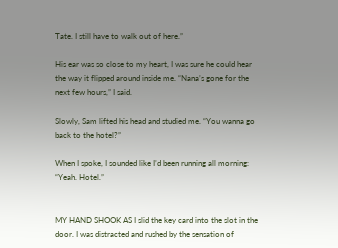Tate. I still have to walk out of here.”

His ear was so close to my heart, I was sure he could hear the way it flipped around inside me. “Nana’s gone for the next few hours,” I said.

Slowly, Sam lifted his head and studied me. “You wanna go back to the hotel?”

When I spoke, I sounded like I’d been running all morning: “Yeah. Hotel.”


MY HAND SHOOK AS I slid the key card into the slot in the door. I was distracted and rushed by the sensation of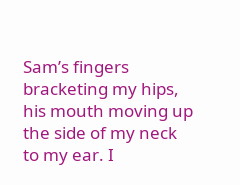Sam’s fingers bracketing my hips, his mouth moving up the side of my neck to my ear. I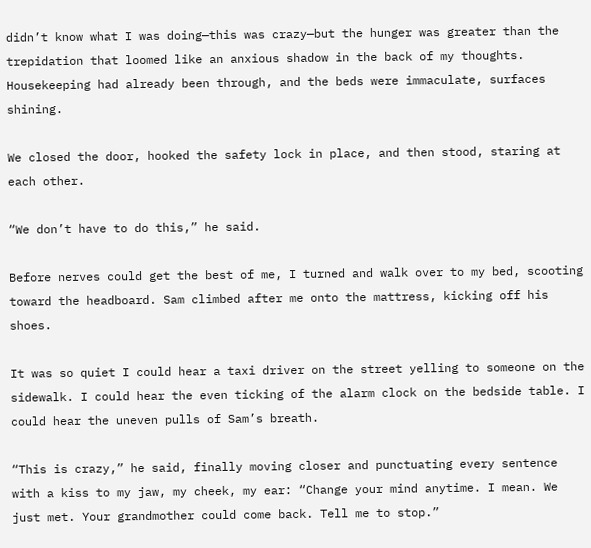didn’t know what I was doing—this was crazy—but the hunger was greater than the trepidation that loomed like an anxious shadow in the back of my thoughts. Housekeeping had already been through, and the beds were immaculate, surfaces shining.

We closed the door, hooked the safety lock in place, and then stood, staring at each other.

“We don’t have to do this,” he said.

Before nerves could get the best of me, I turned and walk over to my bed, scooting toward the headboard. Sam climbed after me onto the mattress, kicking off his shoes.

It was so quiet I could hear a taxi driver on the street yelling to someone on the sidewalk. I could hear the even ticking of the alarm clock on the bedside table. I could hear the uneven pulls of Sam’s breath.

“This is crazy,” he said, finally moving closer and punctuating every sentence with a kiss to my jaw, my cheek, my ear: “Change your mind anytime. I mean. We just met. Your grandmother could come back. Tell me to stop.”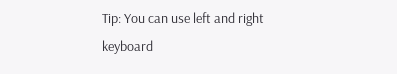Tip: You can use left and right keyboard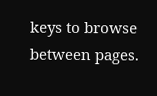keys to browse between pages.